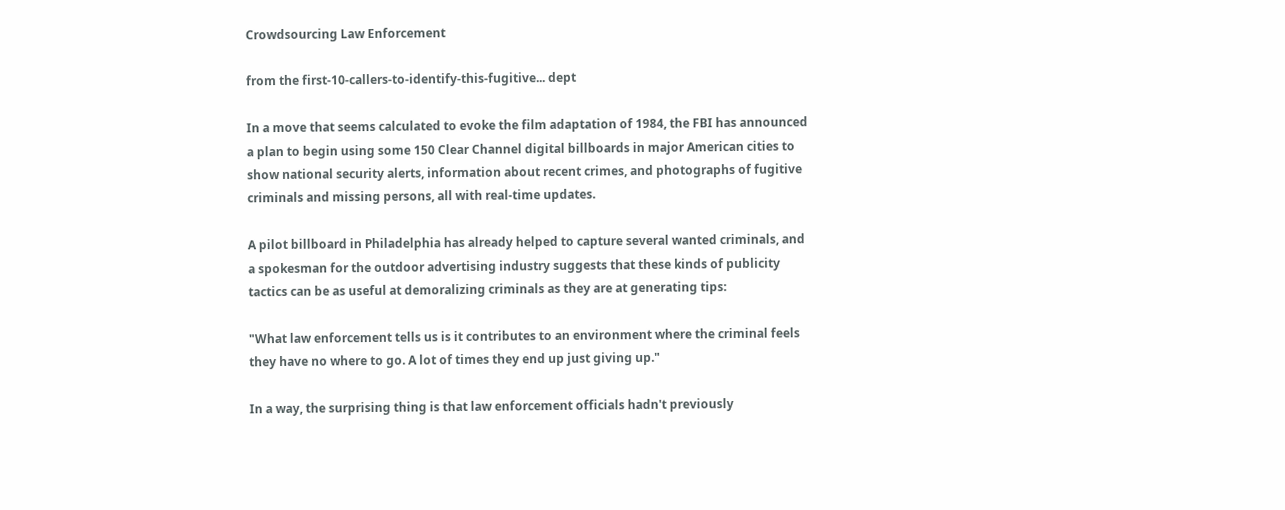Crowdsourcing Law Enforcement

from the first-10-callers-to-identify-this-fugitive... dept

In a move that seems calculated to evoke the film adaptation of 1984, the FBI has announced a plan to begin using some 150 Clear Channel digital billboards in major American cities to show national security alerts, information about recent crimes, and photographs of fugitive criminals and missing persons, all with real-time updates.

A pilot billboard in Philadelphia has already helped to capture several wanted criminals, and a spokesman for the outdoor advertising industry suggests that these kinds of publicity tactics can be as useful at demoralizing criminals as they are at generating tips:

"What law enforcement tells us is it contributes to an environment where the criminal feels they have no where to go. A lot of times they end up just giving up."

In a way, the surprising thing is that law enforcement officials hadn't previously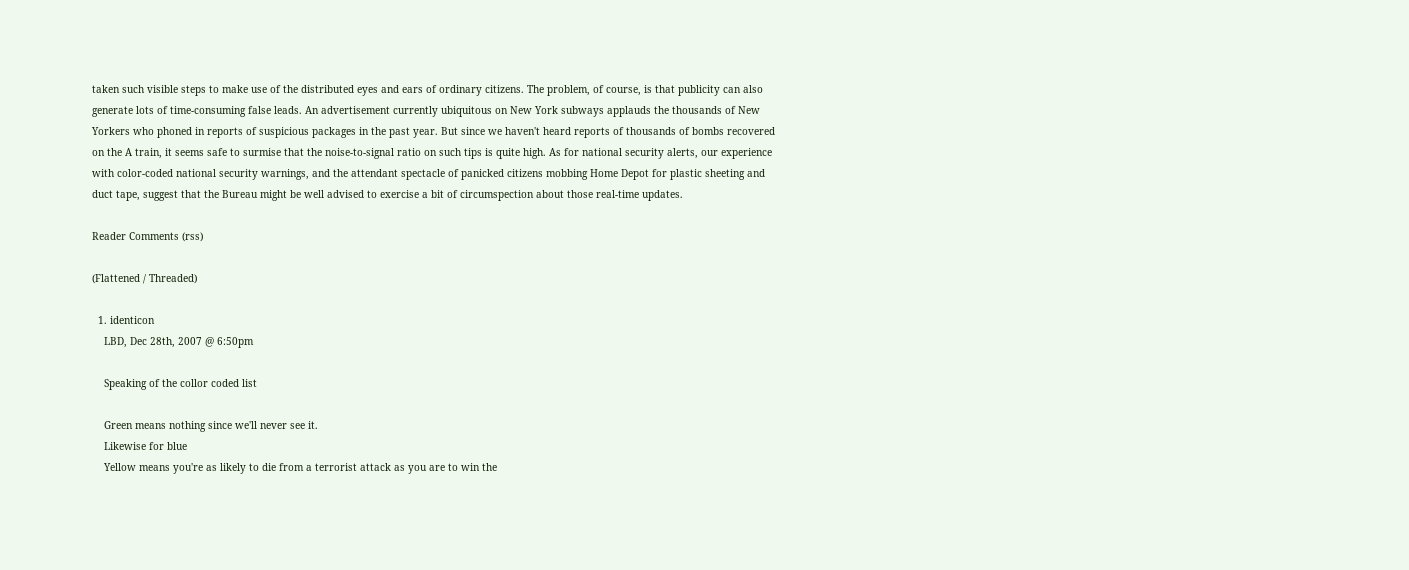taken such visible steps to make use of the distributed eyes and ears of ordinary citizens. The problem, of course, is that publicity can also generate lots of time-consuming false leads. An advertisement currently ubiquitous on New York subways applauds the thousands of New Yorkers who phoned in reports of suspicious packages in the past year. But since we haven't heard reports of thousands of bombs recovered on the A train, it seems safe to surmise that the noise-to-signal ratio on such tips is quite high. As for national security alerts, our experience with color-coded national security warnings, and the attendant spectacle of panicked citizens mobbing Home Depot for plastic sheeting and duct tape, suggest that the Bureau might be well advised to exercise a bit of circumspection about those real-time updates.

Reader Comments (rss)

(Flattened / Threaded)

  1. identicon
    LBD, Dec 28th, 2007 @ 6:50pm

    Speaking of the collor coded list

    Green means nothing since we'll never see it.
    Likewise for blue
    Yellow means you're as likely to die from a terrorist attack as you are to win the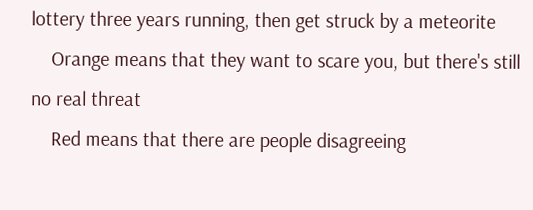lottery three years running, then get struck by a meteorite
    Orange means that they want to scare you, but there's still no real threat
    Red means that there are people disagreeing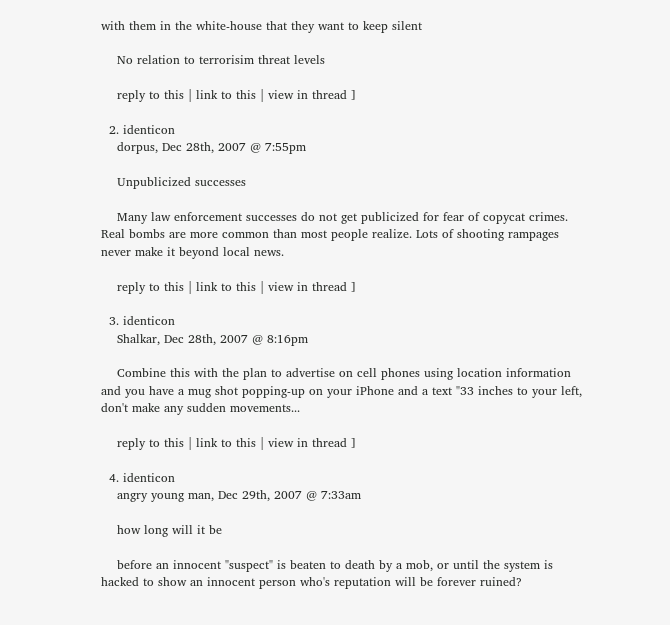with them in the white-house that they want to keep silent

    No relation to terrorisim threat levels

    reply to this | link to this | view in thread ]

  2. identicon
    dorpus, Dec 28th, 2007 @ 7:55pm

    Unpublicized successes

    Many law enforcement successes do not get publicized for fear of copycat crimes. Real bombs are more common than most people realize. Lots of shooting rampages never make it beyond local news.

    reply to this | link to this | view in thread ]

  3. identicon
    Shalkar, Dec 28th, 2007 @ 8:16pm

    Combine this with the plan to advertise on cell phones using location information and you have a mug shot popping-up on your iPhone and a text "33 inches to your left, don't make any sudden movements...

    reply to this | link to this | view in thread ]

  4. identicon
    angry young man, Dec 29th, 2007 @ 7:33am

    how long will it be

    before an innocent "suspect" is beaten to death by a mob, or until the system is hacked to show an innocent person who's reputation will be forever ruined?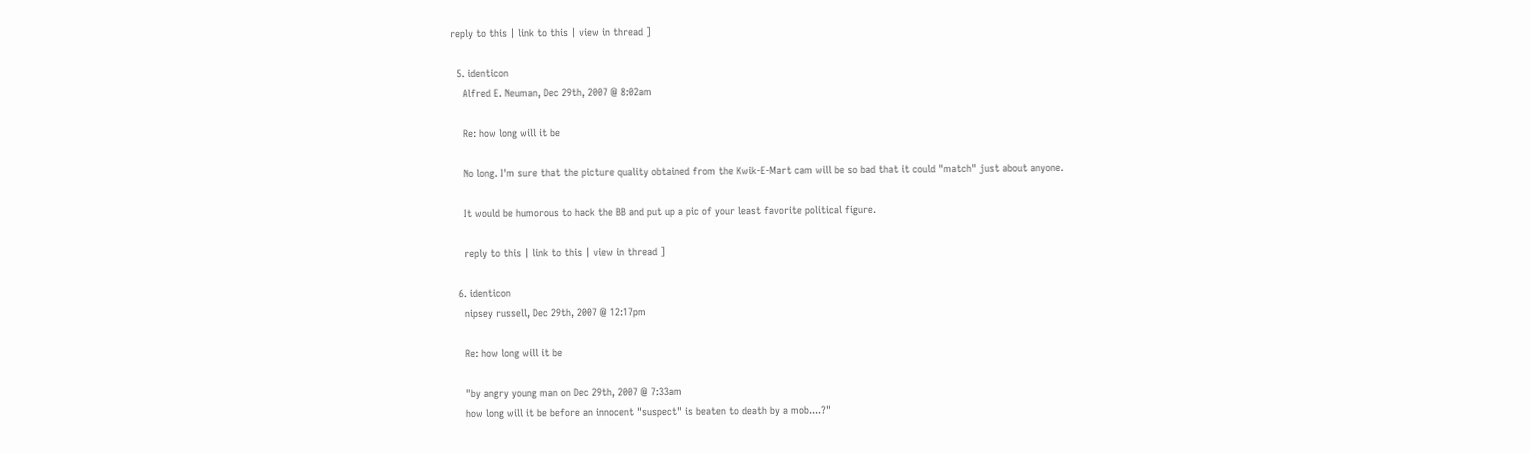reply to this | link to this | view in thread ]

  5. identicon
    Alfred E. Neuman, Dec 29th, 2007 @ 8:02am

    Re: how long will it be

    No long. I'm sure that the picture quality obtained from the Kwik-E-Mart cam will be so bad that it could "match" just about anyone.

    It would be humorous to hack the BB and put up a pic of your least favorite political figure.

    reply to this | link to this | view in thread ]

  6. identicon
    nipsey russell, Dec 29th, 2007 @ 12:17pm

    Re: how long will it be

    "by angry young man on Dec 29th, 2007 @ 7:33am
    how long will it be before an innocent "suspect" is beaten to death by a mob....?"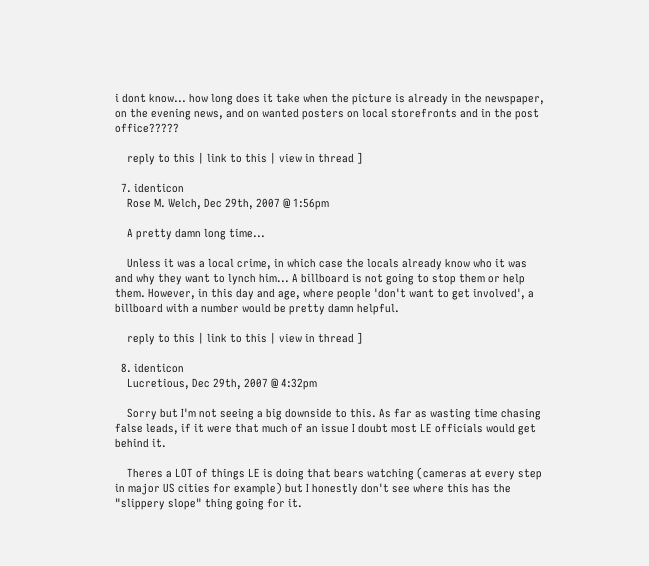i dont know... how long does it take when the picture is already in the newspaper, on the evening news, and on wanted posters on local storefronts and in the post office?????

    reply to this | link to this | view in thread ]

  7. identicon
    Rose M. Welch, Dec 29th, 2007 @ 1:56pm

    A pretty damn long time...

    Unless it was a local crime, in which case the locals already know who it was and why they want to lynch him... A billboard is not going to stop them or help them. However, in this day and age, where people 'don't want to get involved', a billboard with a number would be pretty damn helpful.

    reply to this | link to this | view in thread ]

  8. identicon
    Lucretious, Dec 29th, 2007 @ 4:32pm

    Sorry but I'm not seeing a big downside to this. As far as wasting time chasing false leads, if it were that much of an issue I doubt most LE officials would get behind it.

    Theres a LOT of things LE is doing that bears watching (cameras at every step in major US cities for example) but I honestly don't see where this has the "slippery slope" thing going for it.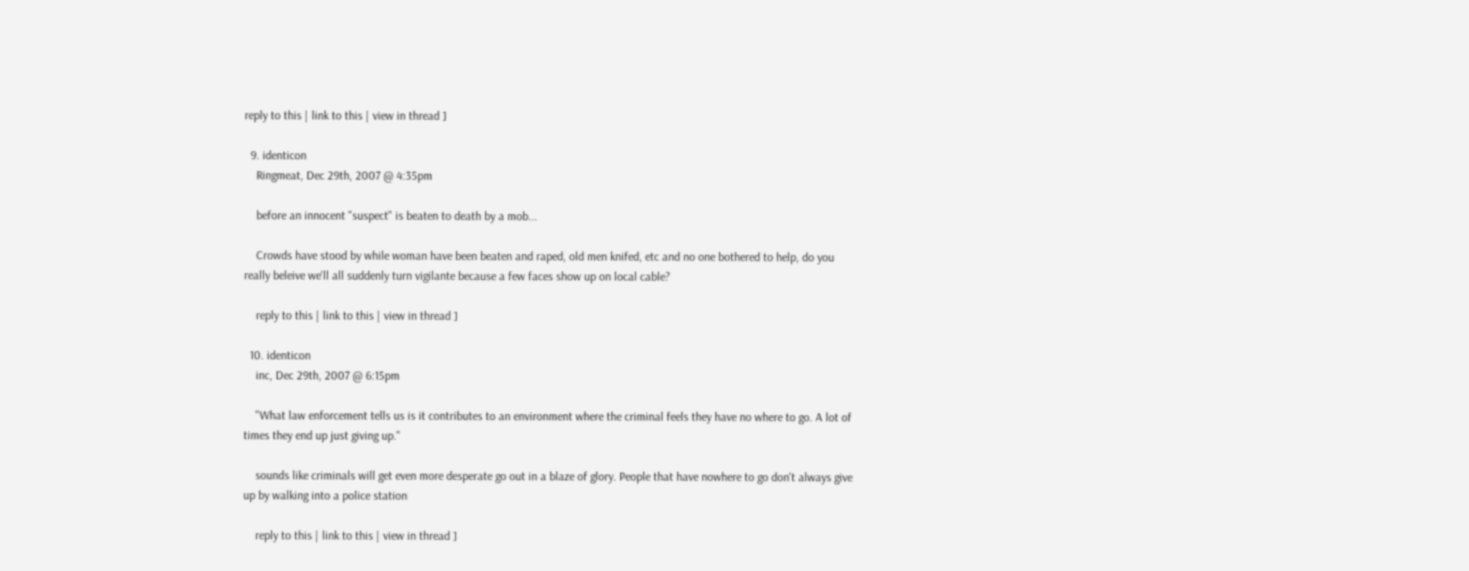reply to this | link to this | view in thread ]

  9. identicon
    Ringmeat, Dec 29th, 2007 @ 4:35pm

    before an innocent "suspect" is beaten to death by a mob...

    Crowds have stood by while woman have been beaten and raped, old men knifed, etc and no one bothered to help, do you really beleive we'll all suddenly turn vigilante because a few faces show up on local cable?

    reply to this | link to this | view in thread ]

  10. identicon
    inc, Dec 29th, 2007 @ 6:15pm

    "What law enforcement tells us is it contributes to an environment where the criminal feels they have no where to go. A lot of times they end up just giving up."

    sounds like criminals will get even more desperate go out in a blaze of glory. People that have nowhere to go don't always give up by walking into a police station

    reply to this | link to this | view in thread ]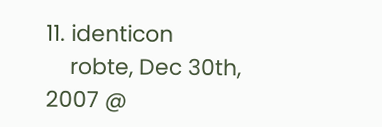11. identicon
    robte, Dec 30th, 2007 @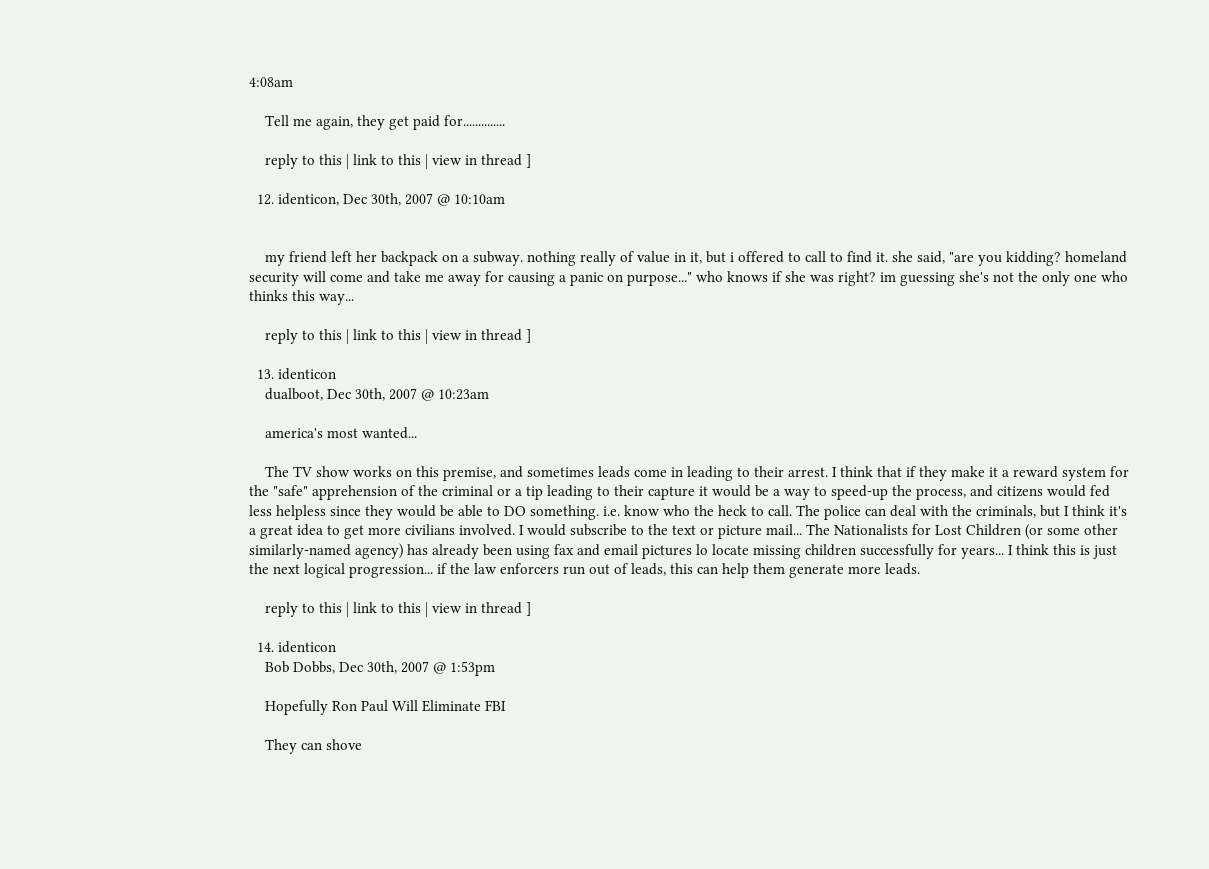4:08am

    Tell me again, they get paid for..............

    reply to this | link to this | view in thread ]

  12. identicon, Dec 30th, 2007 @ 10:10am


    my friend left her backpack on a subway. nothing really of value in it, but i offered to call to find it. she said, "are you kidding? homeland security will come and take me away for causing a panic on purpose..." who knows if she was right? im guessing she's not the only one who thinks this way...

    reply to this | link to this | view in thread ]

  13. identicon
    dualboot, Dec 30th, 2007 @ 10:23am

    america's most wanted...

    The TV show works on this premise, and sometimes leads come in leading to their arrest. I think that if they make it a reward system for the "safe" apprehension of the criminal or a tip leading to their capture it would be a way to speed-up the process, and citizens would fed less helpless since they would be able to DO something. i.e. know who the heck to call. The police can deal with the criminals, but I think it's a great idea to get more civilians involved. I would subscribe to the text or picture mail... The Nationalists for Lost Children (or some other similarly-named agency) has already been using fax and email pictures lo locate missing children successfully for years... I think this is just the next logical progression... if the law enforcers run out of leads, this can help them generate more leads.

    reply to this | link to this | view in thread ]

  14. identicon
    Bob Dobbs, Dec 30th, 2007 @ 1:53pm

    Hopefully Ron Paul Will Eliminate FBI

    They can shove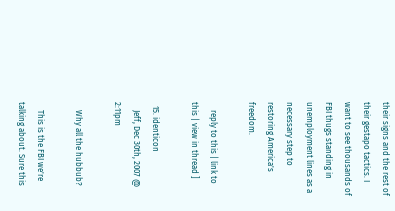their signs and the rest of their gestapo tactics. I want to see thousands of FBI thugs standing in unemployment lines as a necessary step to restoring America's freedom.

    reply to this | link to this | view in thread ]

  15. identicon
    Jeff, Dec 30th, 2007 @ 2:11pm

    Why all the hubbub?

    This is the FBI we're talking about. Sure this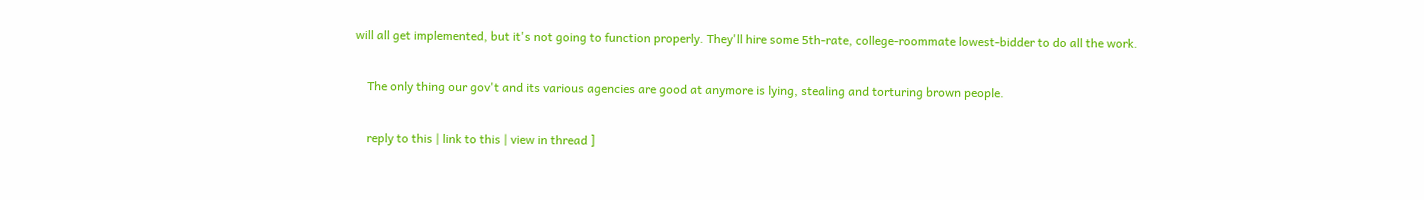will all get implemented, but it's not going to function properly. They'll hire some 5th-rate, college-roommate lowest-bidder to do all the work.

    The only thing our gov't and its various agencies are good at anymore is lying, stealing and torturing brown people.

    reply to this | link to this | view in thread ]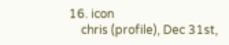16. icon
    chris (profile), Dec 31st,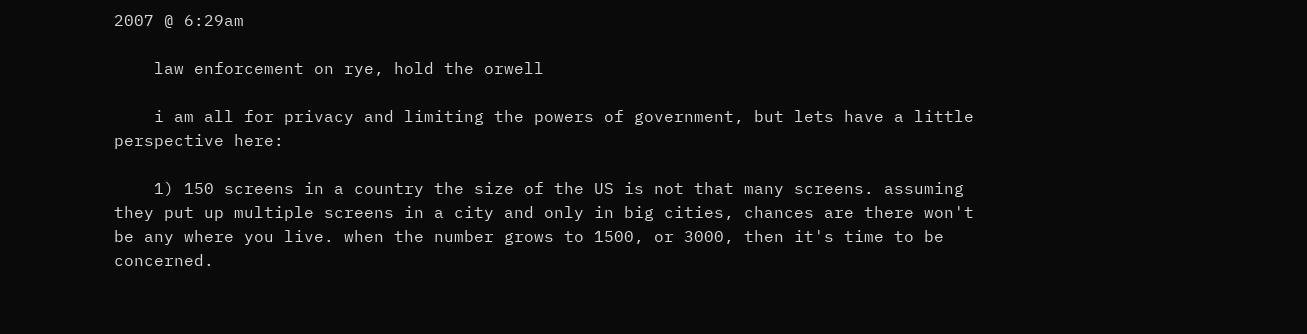2007 @ 6:29am

    law enforcement on rye, hold the orwell

    i am all for privacy and limiting the powers of government, but lets have a little perspective here:

    1) 150 screens in a country the size of the US is not that many screens. assuming they put up multiple screens in a city and only in big cities, chances are there won't be any where you live. when the number grows to 1500, or 3000, then it's time to be concerned.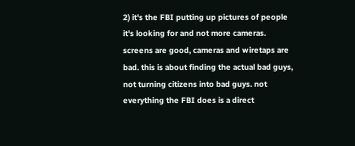2) it's the FBI putting up pictures of people it's looking for and not more cameras. screens are good, cameras and wiretaps are bad. this is about finding the actual bad guys, not turning citizens into bad guys. not everything the FBI does is a direct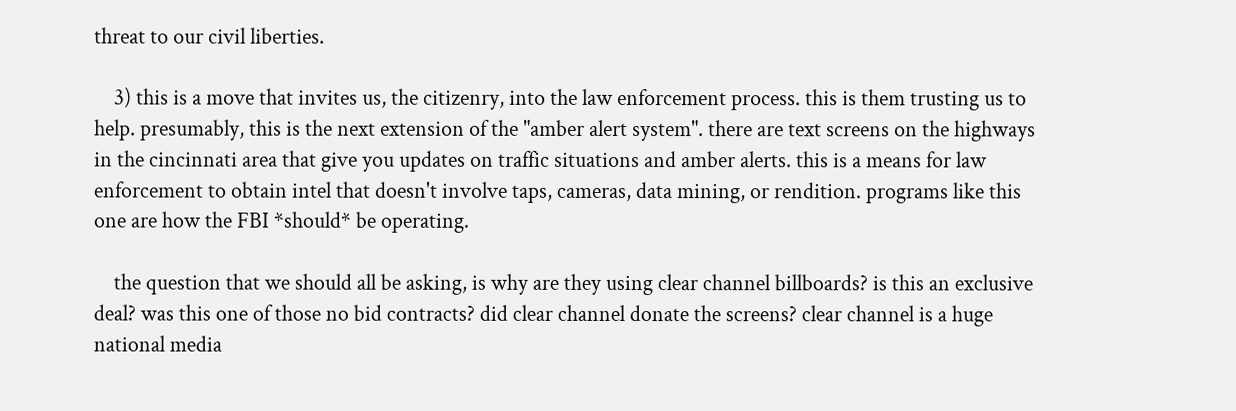threat to our civil liberties.

    3) this is a move that invites us, the citizenry, into the law enforcement process. this is them trusting us to help. presumably, this is the next extension of the "amber alert system". there are text screens on the highways in the cincinnati area that give you updates on traffic situations and amber alerts. this is a means for law enforcement to obtain intel that doesn't involve taps, cameras, data mining, or rendition. programs like this one are how the FBI *should* be operating.

    the question that we should all be asking, is why are they using clear channel billboards? is this an exclusive deal? was this one of those no bid contracts? did clear channel donate the screens? clear channel is a huge national media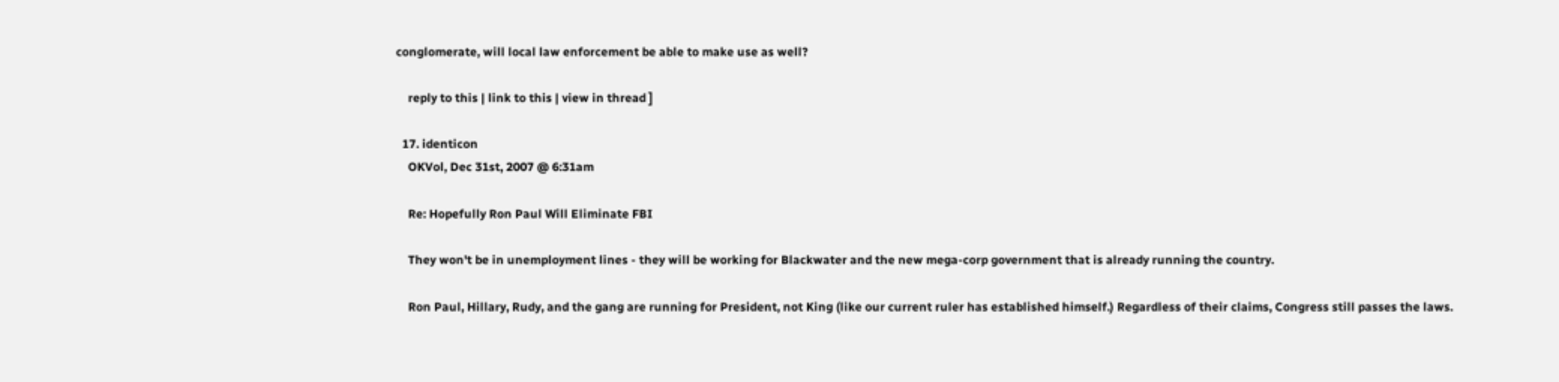conglomerate, will local law enforcement be able to make use as well?

    reply to this | link to this | view in thread ]

  17. identicon
    OKVol, Dec 31st, 2007 @ 6:31am

    Re: Hopefully Ron Paul Will Eliminate FBI

    They won't be in unemployment lines - they will be working for Blackwater and the new mega-corp government that is already running the country.

    Ron Paul, Hillary, Rudy, and the gang are running for President, not King (like our current ruler has established himself.) Regardless of their claims, Congress still passes the laws.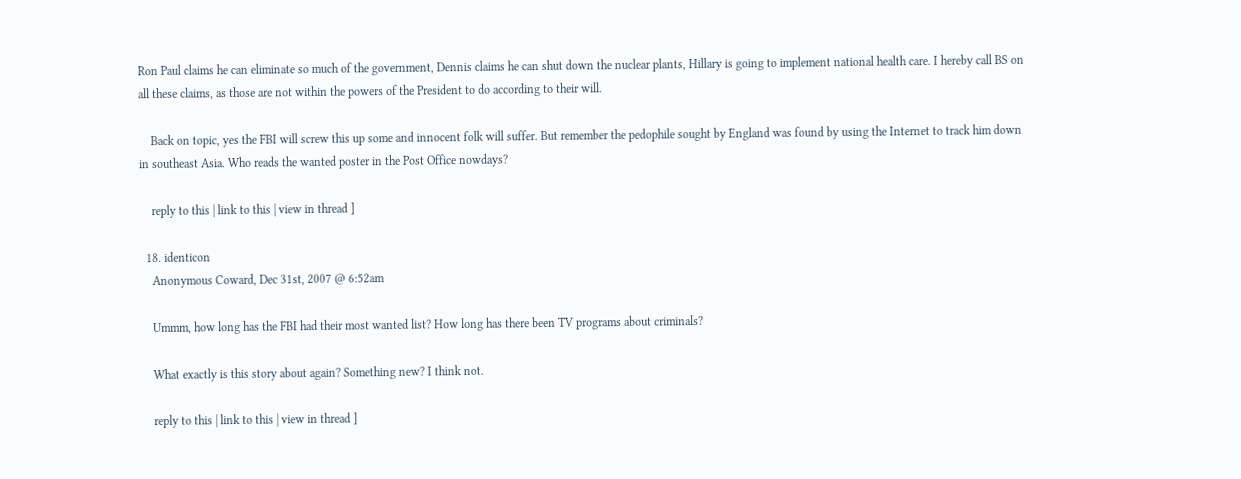Ron Paul claims he can eliminate so much of the government, Dennis claims he can shut down the nuclear plants, Hillary is going to implement national health care. I hereby call BS on all these claims, as those are not within the powers of the President to do according to their will.

    Back on topic, yes the FBI will screw this up some and innocent folk will suffer. But remember the pedophile sought by England was found by using the Internet to track him down in southeast Asia. Who reads the wanted poster in the Post Office nowdays?

    reply to this | link to this | view in thread ]

  18. identicon
    Anonymous Coward, Dec 31st, 2007 @ 6:52am

    Ummm, how long has the FBI had their most wanted list? How long has there been TV programs about criminals?

    What exactly is this story about again? Something new? I think not.

    reply to this | link to this | view in thread ]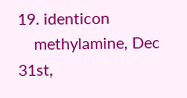19. identicon
    methylamine, Dec 31st,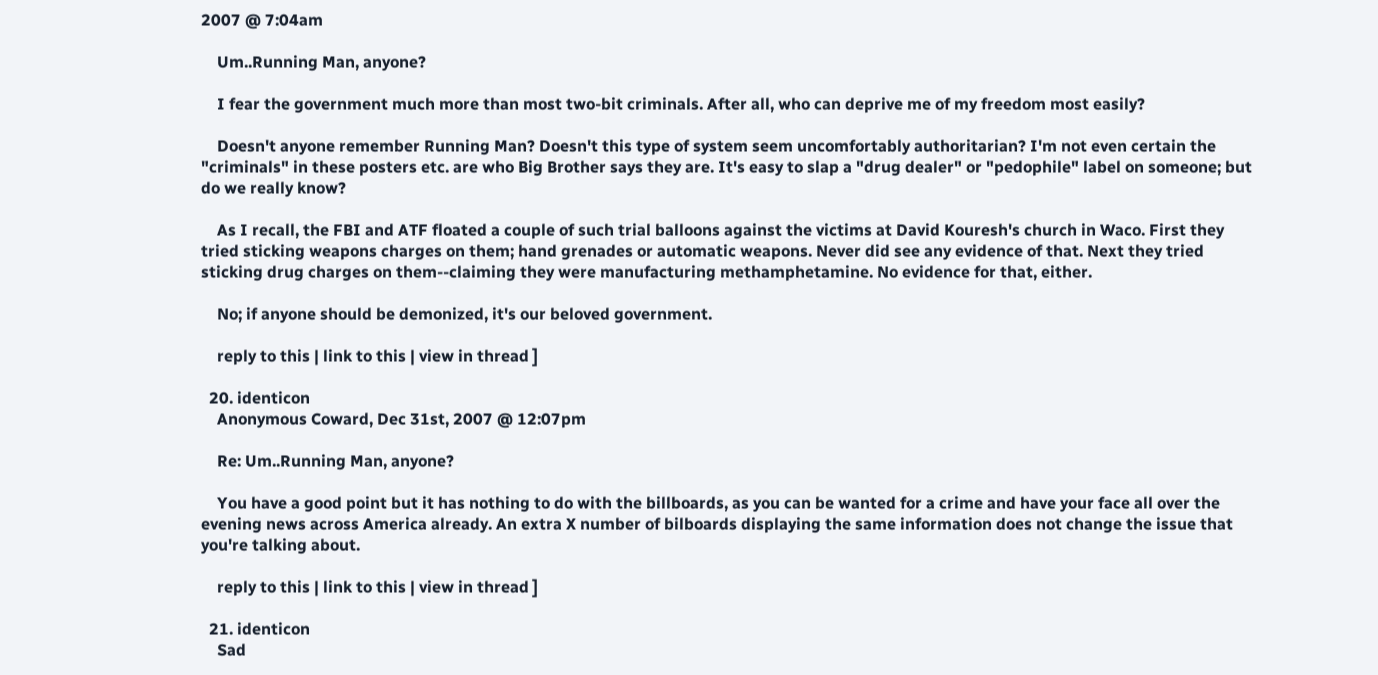2007 @ 7:04am

    Um..Running Man, anyone?

    I fear the government much more than most two-bit criminals. After all, who can deprive me of my freedom most easily?

    Doesn't anyone remember Running Man? Doesn't this type of system seem uncomfortably authoritarian? I'm not even certain the "criminals" in these posters etc. are who Big Brother says they are. It's easy to slap a "drug dealer" or "pedophile" label on someone; but do we really know?

    As I recall, the FBI and ATF floated a couple of such trial balloons against the victims at David Kouresh's church in Waco. First they tried sticking weapons charges on them; hand grenades or automatic weapons. Never did see any evidence of that. Next they tried sticking drug charges on them--claiming they were manufacturing methamphetamine. No evidence for that, either.

    No; if anyone should be demonized, it's our beloved government.

    reply to this | link to this | view in thread ]

  20. identicon
    Anonymous Coward, Dec 31st, 2007 @ 12:07pm

    Re: Um..Running Man, anyone?

    You have a good point but it has nothing to do with the billboards, as you can be wanted for a crime and have your face all over the evening news across America already. An extra X number of bilboards displaying the same information does not change the issue that you're talking about.

    reply to this | link to this | view in thread ]

  21. identicon
    Sad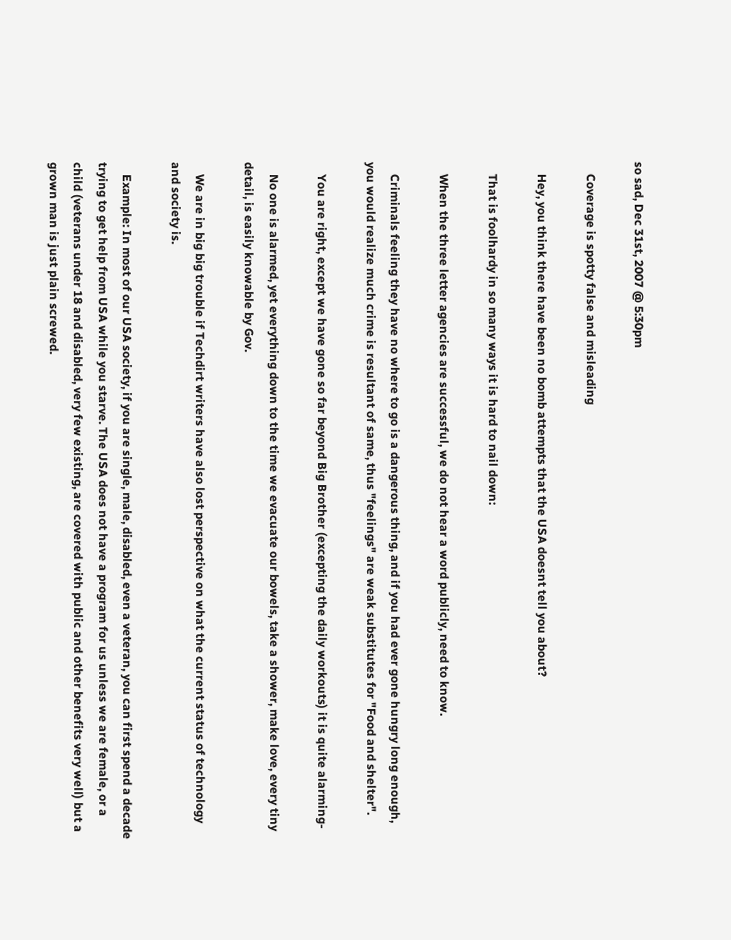so sad, Dec 31st, 2007 @ 5:30pm

    Coverage is spotty false and misleading

    Hey, you think there have been no bomb attempts that the USA doesnt tell you about?

    That is foolhardy in so many ways it is hard to nail down:

    When the three letter agencies are successful, we do not hear a word publicly, need to know.

    Criminals feeling they have no where to go is a dangerous thing, and if you had ever gone hungry long enough, you would realize much crime is resultant of same, thus "feelings" are weak substitutes for "Food and shelter".

    You are right, except we have gone so far beyond Big Brother (excepting the daily workouts) it is quite alarming-

    No one is alarmed, yet everything down to the time we evacuate our bowels, take a shower, make love, every tiny detail, is easily knowable by Gov.

    We are in big big trouble if Techdirt writers have also lost perspective on what the current status of technology and society is.

    Example: In most of our USA society, if you are single, male, disabled, even a veteran, you can first spend a decade trying to get help from USA while you starve. The USA does not have a program for us unless we are female, or a child (veterans under 18 and disabled, very few existing, are covered with public and other benefits very well) but a grown man is just plain screwed.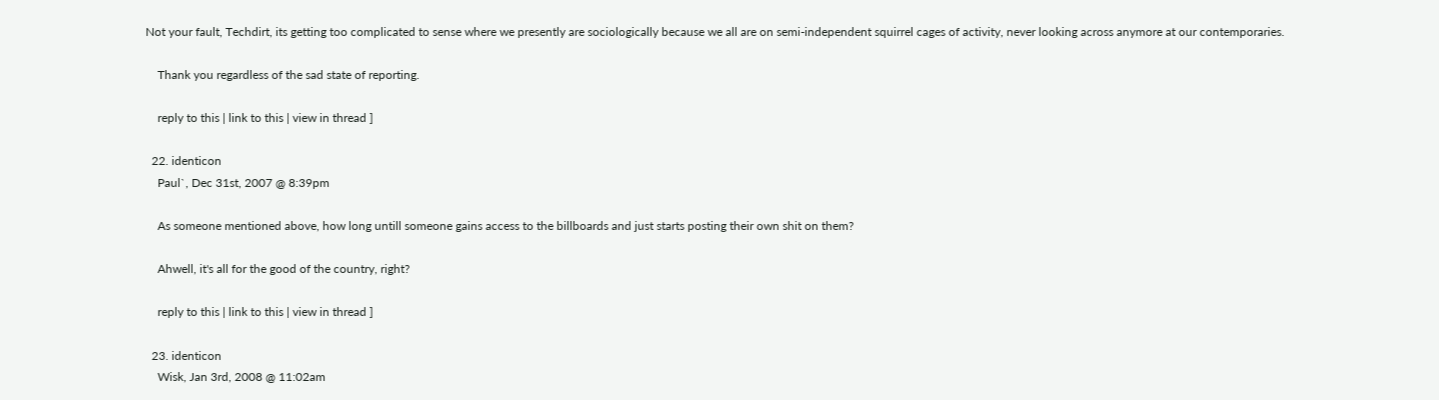Not your fault, Techdirt, its getting too complicated to sense where we presently are sociologically because we all are on semi-independent squirrel cages of activity, never looking across anymore at our contemporaries.

    Thank you regardless of the sad state of reporting.

    reply to this | link to this | view in thread ]

  22. identicon
    Paul`, Dec 31st, 2007 @ 8:39pm

    As someone mentioned above, how long untill someone gains access to the billboards and just starts posting their own shit on them?

    Ahwell, it's all for the good of the country, right?

    reply to this | link to this | view in thread ]

  23. identicon
    Wisk, Jan 3rd, 2008 @ 11:02am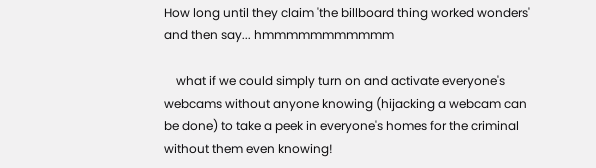How long until they claim 'the billboard thing worked wonders' and then say... hmmmmmmmmmmm

    what if we could simply turn on and activate everyone's webcams without anyone knowing (hijacking a webcam can be done) to take a peek in everyone's homes for the criminal without them even knowing!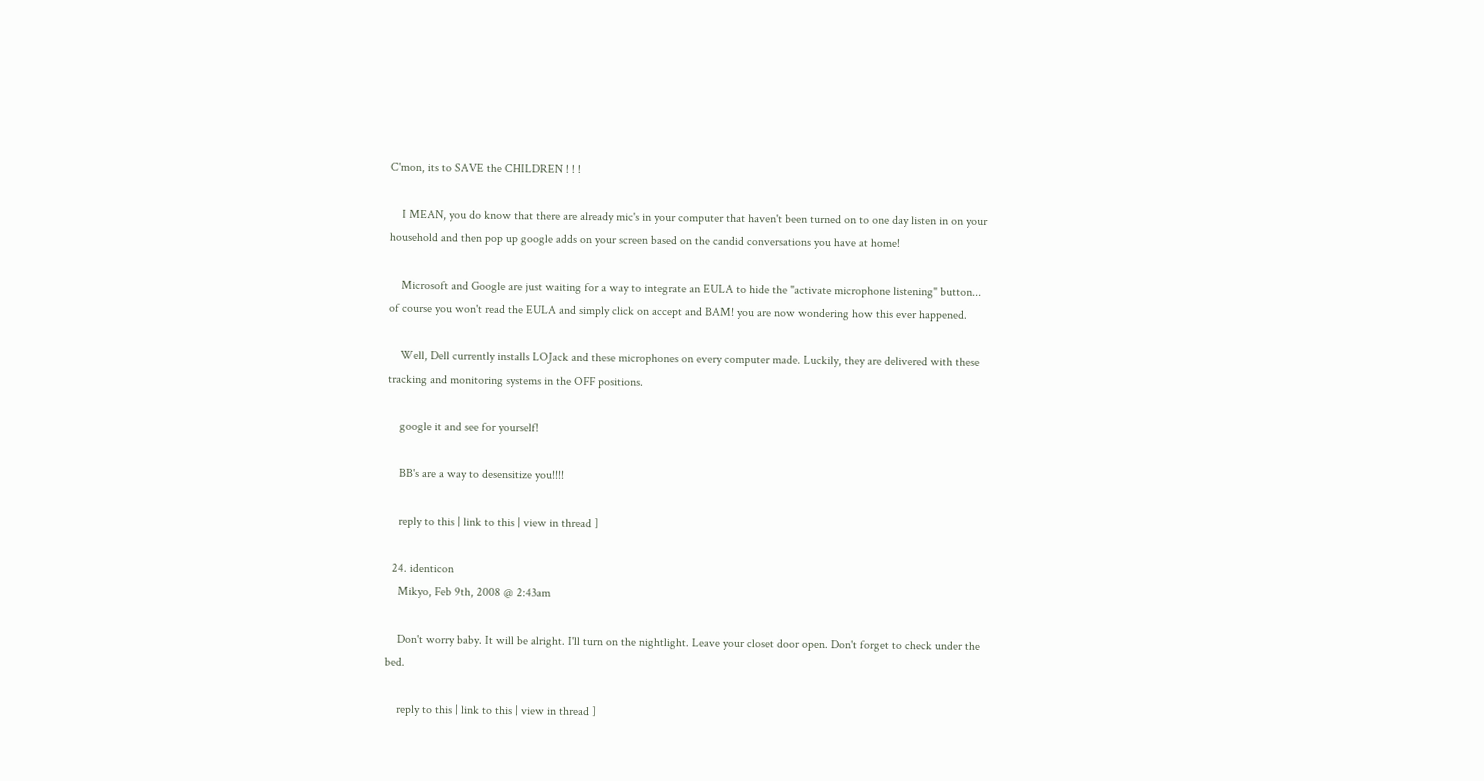C'mon, its to SAVE the CHILDREN ! ! !

    I MEAN, you do know that there are already mic's in your computer that haven't been turned on to one day listen in on your household and then pop up google adds on your screen based on the candid conversations you have at home!

    Microsoft and Google are just waiting for a way to integrate an EULA to hide the "activate microphone listening" button... of course you won't read the EULA and simply click on accept and BAM! you are now wondering how this ever happened.

    Well, Dell currently installs LOJack and these microphones on every computer made. Luckily, they are delivered with these tracking and monitoring systems in the OFF positions.

    google it and see for yourself!

    BB's are a way to desensitize you!!!!

    reply to this | link to this | view in thread ]

  24. identicon
    Mikyo, Feb 9th, 2008 @ 2:43am

    Don't worry baby. It will be alright. I'll turn on the nightlight. Leave your closet door open. Don't forget to check under the bed.

    reply to this | link to this | view in thread ]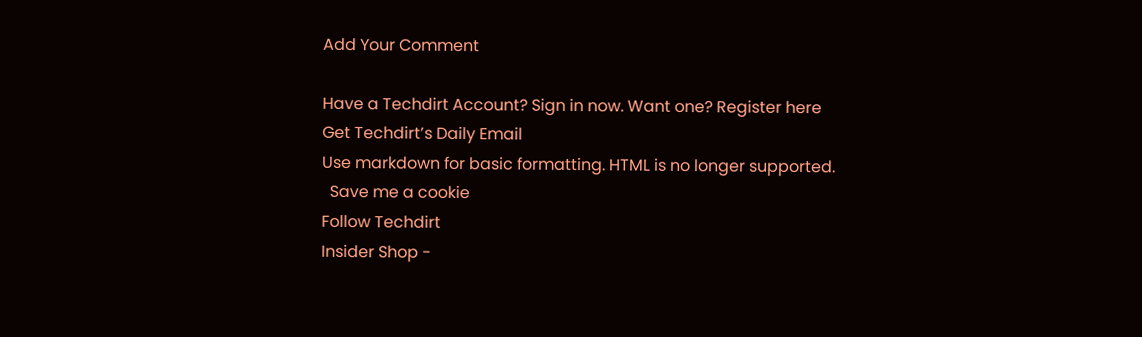Add Your Comment

Have a Techdirt Account? Sign in now. Want one? Register here
Get Techdirt’s Daily Email
Use markdown for basic formatting. HTML is no longer supported.
  Save me a cookie
Follow Techdirt
Insider Shop -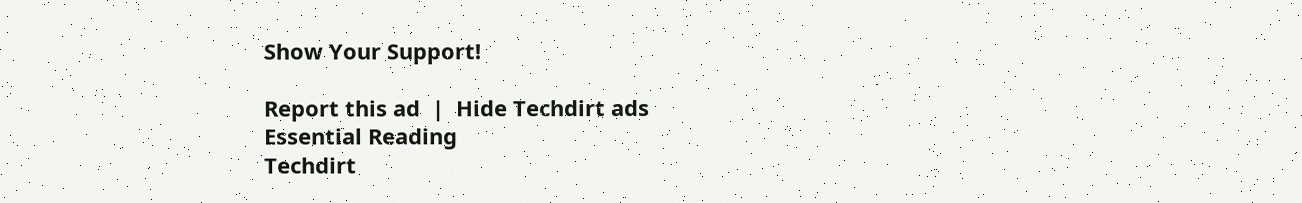Show Your Support!

Report this ad  |  Hide Techdirt ads
Essential Reading
Techdirt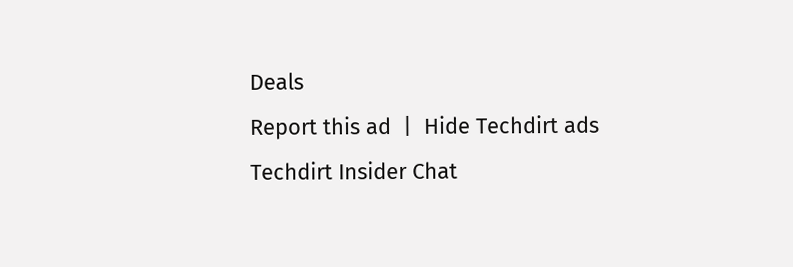Deals
Report this ad  |  Hide Techdirt ads
Techdirt Insider Chat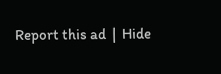Report this ad  |  Hide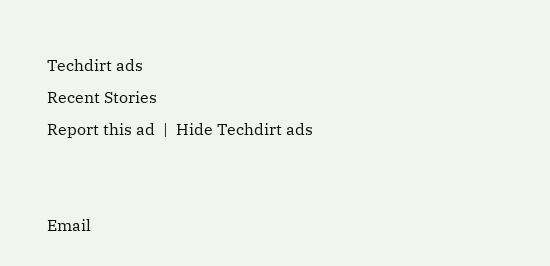Techdirt ads
Recent Stories
Report this ad  |  Hide Techdirt ads


Email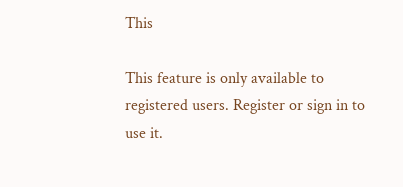This

This feature is only available to registered users. Register or sign in to use it.